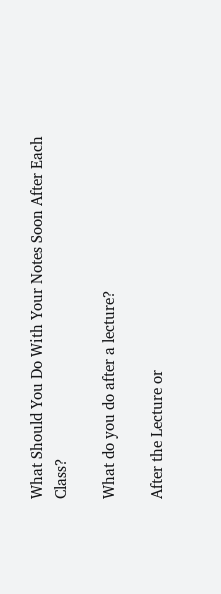What Should You Do With Your Notes Soon After Each Class?

What do you do after a lecture?

After the Lecture or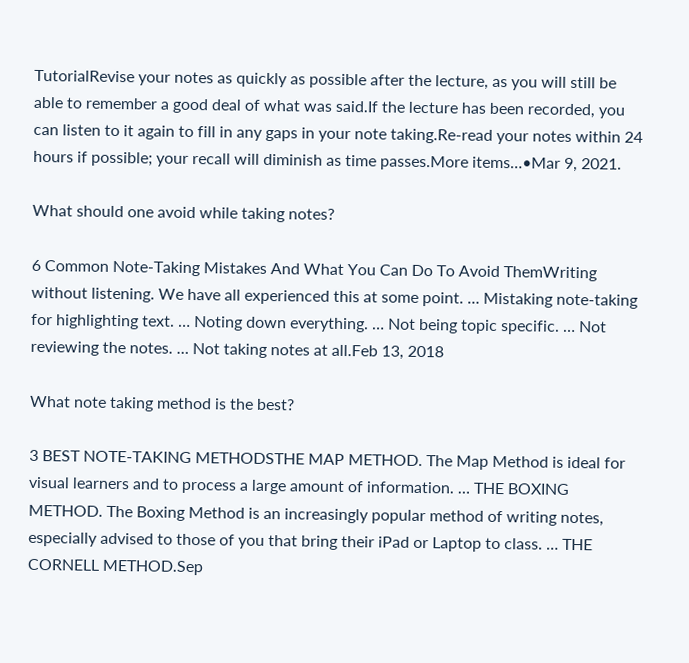TutorialRevise your notes as quickly as possible after the lecture, as you will still be able to remember a good deal of what was said.If the lecture has been recorded, you can listen to it again to fill in any gaps in your note taking.Re-read your notes within 24 hours if possible; your recall will diminish as time passes.More items…•Mar 9, 2021.

What should one avoid while taking notes?

6 Common Note-Taking Mistakes And What You Can Do To Avoid ThemWriting without listening. We have all experienced this at some point. … Mistaking note-taking for highlighting text. … Noting down everything. … Not being topic specific. … Not reviewing the notes. … Not taking notes at all.Feb 13, 2018

What note taking method is the best?

3 BEST NOTE-TAKING METHODSTHE MAP METHOD. The Map Method is ideal for visual learners and to process a large amount of information. … THE BOXING METHOD. The Boxing Method is an increasingly popular method of writing notes, especially advised to those of you that bring their iPad or Laptop to class. … THE CORNELL METHOD.Sep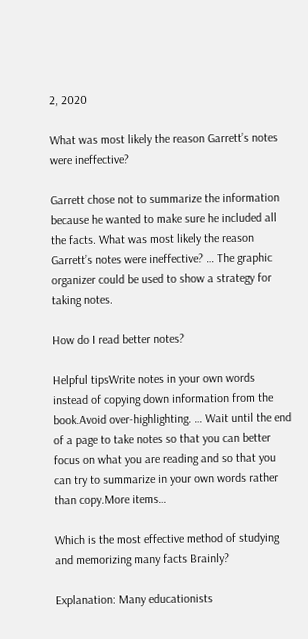2, 2020

What was most likely the reason Garrett’s notes were ineffective?

Garrett chose not to summarize the information because he wanted to make sure he included all the facts. What was most likely the reason Garrett’s notes were ineffective? … The graphic organizer could be used to show a strategy for taking notes.

How do I read better notes?

Helpful tipsWrite notes in your own words instead of copying down information from the book.Avoid over-highlighting. … Wait until the end of a page to take notes so that you can better focus on what you are reading and so that you can try to summarize in your own words rather than copy.More items…

Which is the most effective method of studying and memorizing many facts Brainly?

Explanation: Many educationists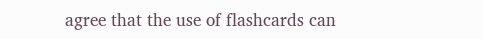agree that the use of flashcards can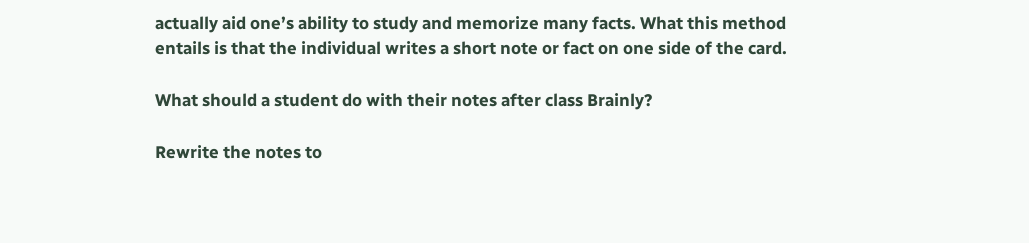actually aid one’s ability to study and memorize many facts. What this method entails is that the individual writes a short note or fact on one side of the card.

What should a student do with their notes after class Brainly?

Rewrite the notes to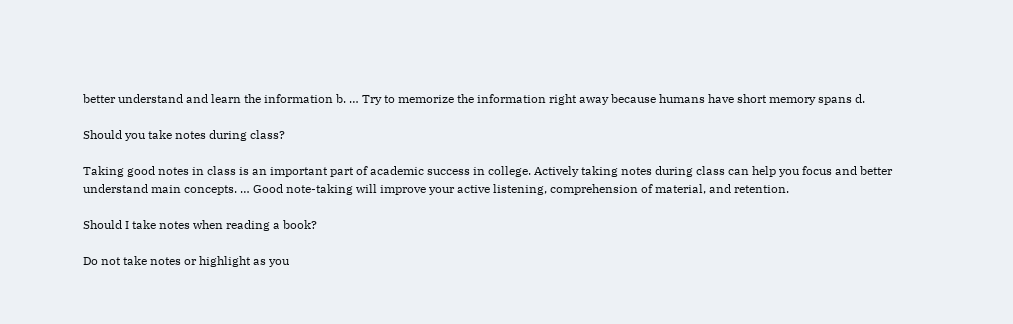better understand and learn the information b. … Try to memorize the information right away because humans have short memory spans d.

Should you take notes during class?

Taking good notes in class is an important part of academic success in college. Actively taking notes during class can help you focus and better understand main concepts. … Good note-taking will improve your active listening, comprehension of material, and retention.

Should I take notes when reading a book?

Do not take notes or highlight as you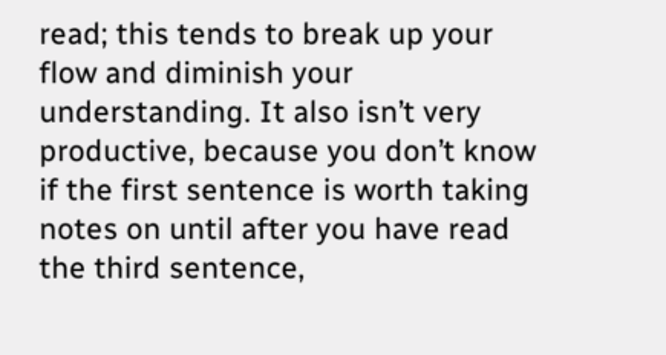read; this tends to break up your flow and diminish your understanding. It also isn’t very productive, because you don’t know if the first sentence is worth taking notes on until after you have read the third sentence,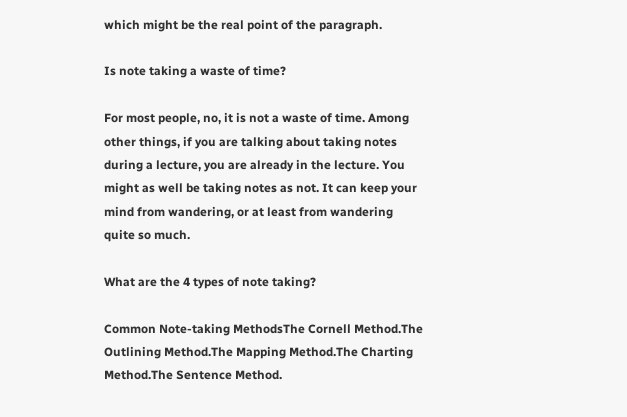which might be the real point of the paragraph.

Is note taking a waste of time?

For most people, no, it is not a waste of time. Among other things, if you are talking about taking notes during a lecture, you are already in the lecture. You might as well be taking notes as not. It can keep your mind from wandering, or at least from wandering quite so much.

What are the 4 types of note taking?

Common Note-taking MethodsThe Cornell Method.The Outlining Method.The Mapping Method.The Charting Method.The Sentence Method.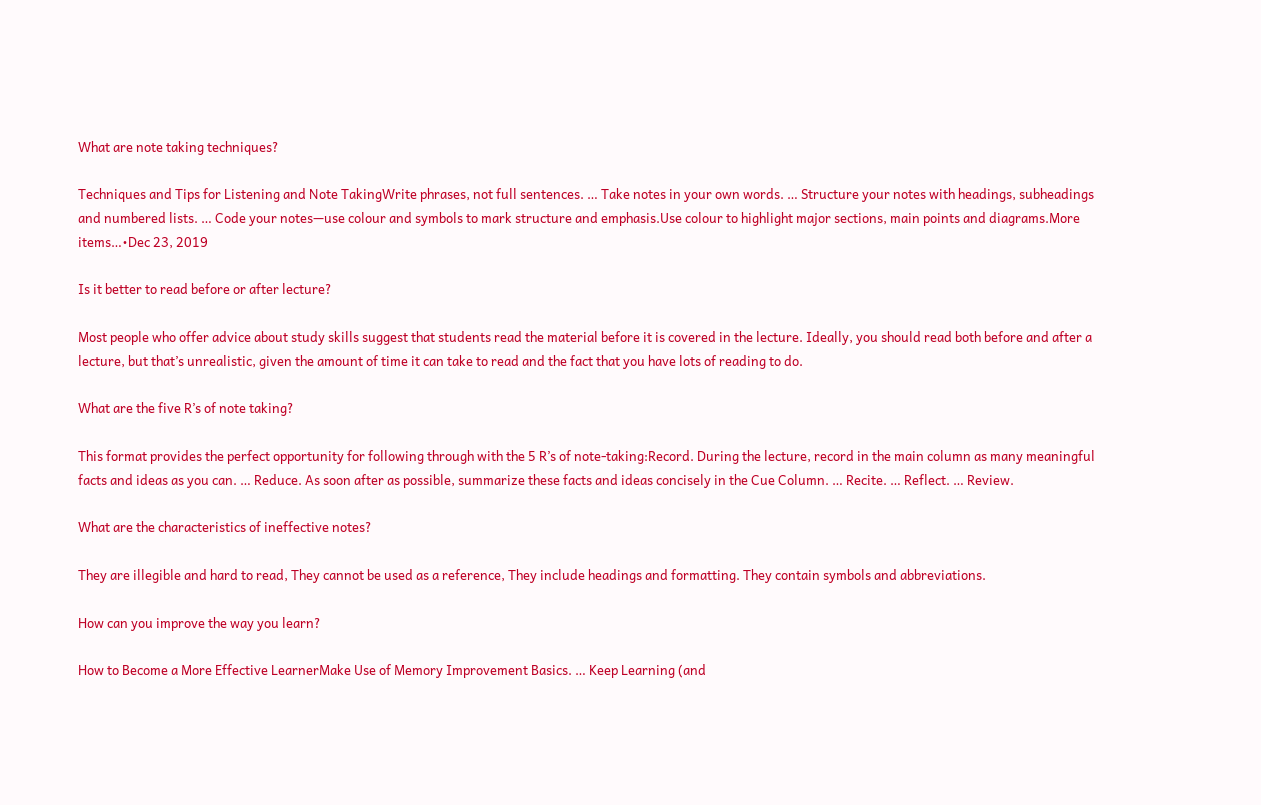What are note taking techniques?

Techniques and Tips for Listening and Note TakingWrite phrases, not full sentences. … Take notes in your own words. … Structure your notes with headings, subheadings and numbered lists. … Code your notes—use colour and symbols to mark structure and emphasis.Use colour to highlight major sections, main points and diagrams.More items…•Dec 23, 2019

Is it better to read before or after lecture?

Most people who offer advice about study skills suggest that students read the material before it is covered in the lecture. Ideally, you should read both before and after a lecture, but that’s unrealistic, given the amount of time it can take to read and the fact that you have lots of reading to do.

What are the five R’s of note taking?

This format provides the perfect opportunity for following through with the 5 R’s of note-taking:Record. During the lecture, record in the main column as many meaningful facts and ideas as you can. … Reduce. As soon after as possible, summarize these facts and ideas concisely in the Cue Column. … Recite. … Reflect. … Review.

What are the characteristics of ineffective notes?

They are illegible and hard to read, They cannot be used as a reference, They include headings and formatting. They contain symbols and abbreviations.

How can you improve the way you learn?

How to Become a More Effective LearnerMake Use of Memory Improvement Basics. … Keep Learning (and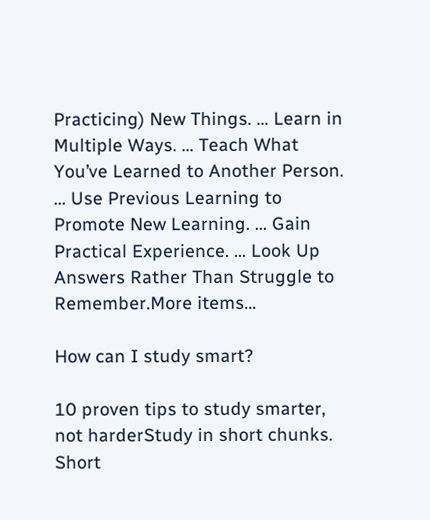Practicing) New Things. … Learn in Multiple Ways. … Teach What You’ve Learned to Another Person. … Use Previous Learning to Promote New Learning. … Gain Practical Experience. … Look Up Answers Rather Than Struggle to Remember.More items…

How can I study smart?

10 proven tips to study smarter, not harderStudy in short chunks. Short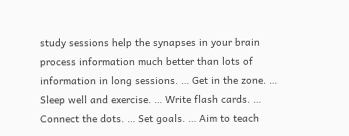study sessions help the synapses in your brain process information much better than lots of information in long sessions. … Get in the zone. … Sleep well and exercise. … Write flash cards. … Connect the dots. … Set goals. … Aim to teach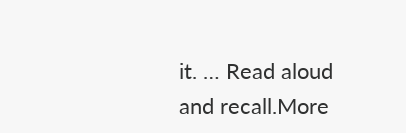it. … Read aloud and recall.More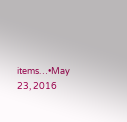items…•May 23, 2016